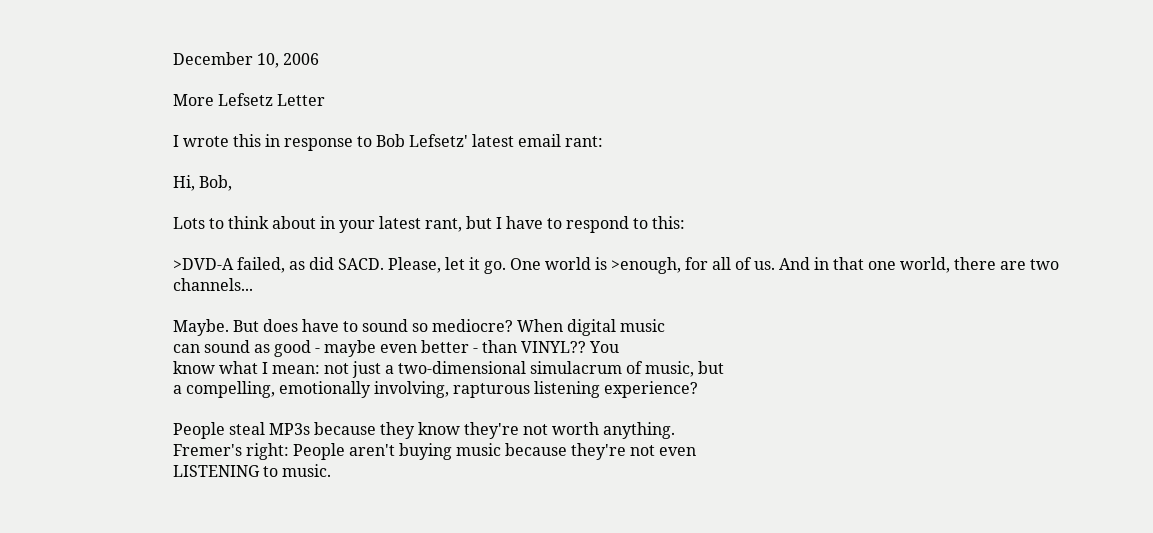December 10, 2006

More Lefsetz Letter

I wrote this in response to Bob Lefsetz' latest email rant:

Hi, Bob,

Lots to think about in your latest rant, but I have to respond to this:

>DVD-A failed, as did SACD. Please, let it go. One world is >enough, for all of us. And in that one world, there are two channels...

Maybe. But does have to sound so mediocre? When digital music
can sound as good - maybe even better - than VINYL?? You
know what I mean: not just a two-dimensional simulacrum of music, but
a compelling, emotionally involving, rapturous listening experience?

People steal MP3s because they know they're not worth anything.
Fremer's right: People aren't buying music because they're not even
LISTENING to music.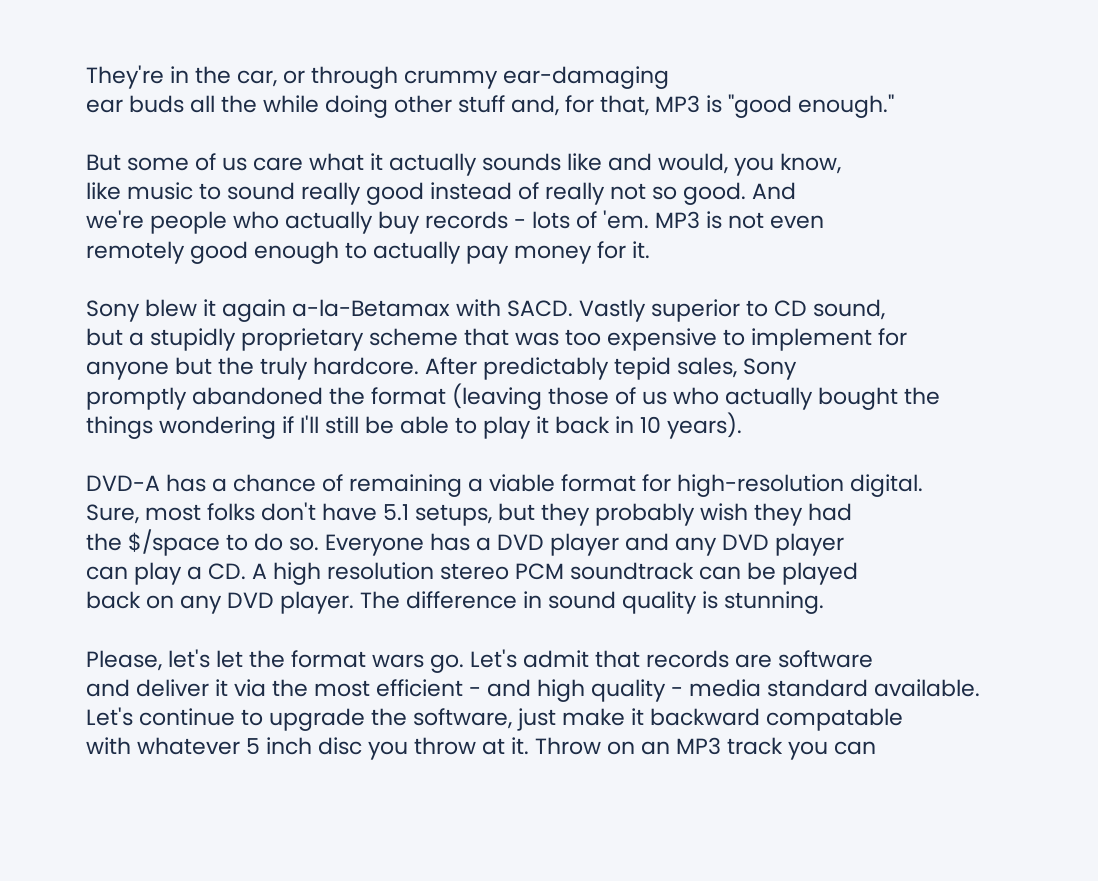They're in the car, or through crummy ear-damaging
ear buds all the while doing other stuff and, for that, MP3 is "good enough."

But some of us care what it actually sounds like and would, you know,
like music to sound really good instead of really not so good. And
we're people who actually buy records - lots of 'em. MP3 is not even
remotely good enough to actually pay money for it.

Sony blew it again a-la-Betamax with SACD. Vastly superior to CD sound,
but a stupidly proprietary scheme that was too expensive to implement for
anyone but the truly hardcore. After predictably tepid sales, Sony
promptly abandoned the format (leaving those of us who actually bought the
things wondering if I'll still be able to play it back in 10 years).

DVD-A has a chance of remaining a viable format for high-resolution digital.
Sure, most folks don't have 5.1 setups, but they probably wish they had
the $/space to do so. Everyone has a DVD player and any DVD player
can play a CD. A high resolution stereo PCM soundtrack can be played
back on any DVD player. The difference in sound quality is stunning.

Please, let's let the format wars go. Let's admit that records are software
and deliver it via the most efficient - and high quality - media standard available.
Let's continue to upgrade the software, just make it backward compatable
with whatever 5 inch disc you throw at it. Throw on an MP3 track you can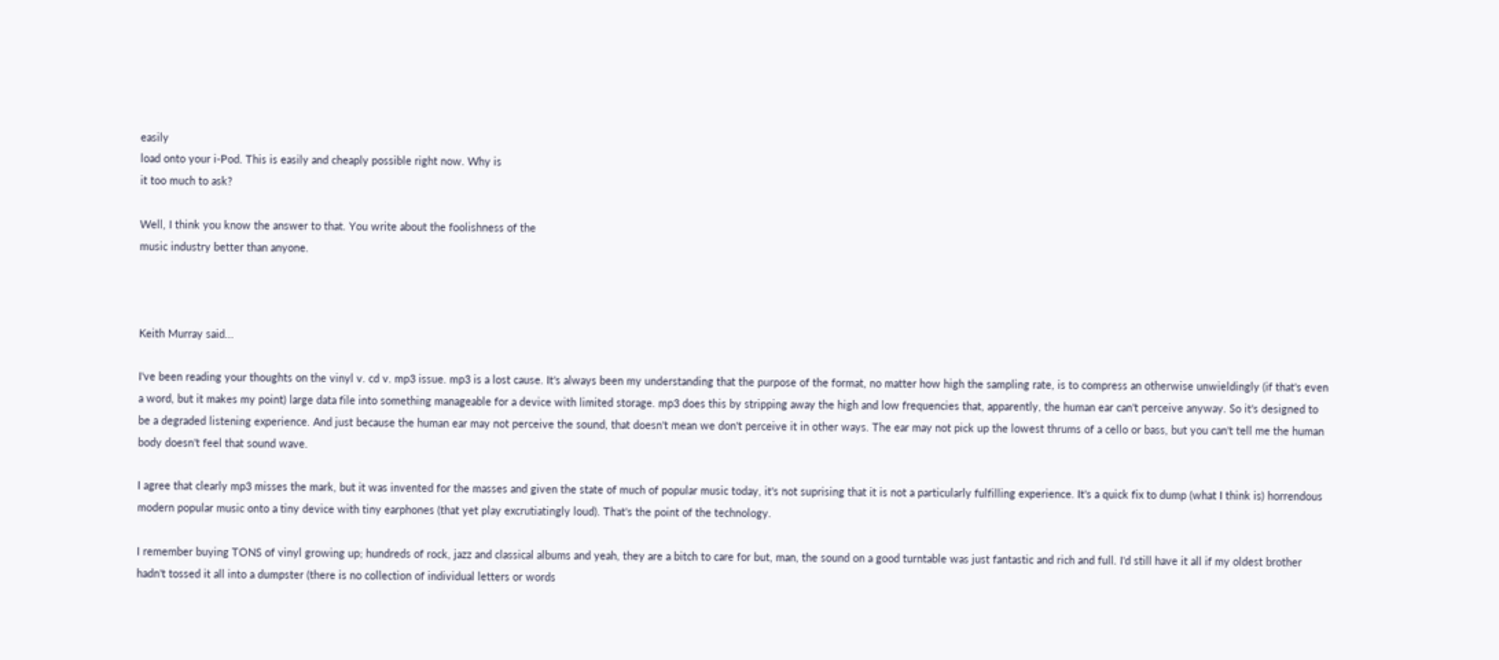easily
load onto your i-Pod. This is easily and cheaply possible right now. Why is
it too much to ask?

Well, I think you know the answer to that. You write about the foolishness of the
music industry better than anyone.



Keith Murray said...

I've been reading your thoughts on the vinyl v. cd v. mp3 issue. mp3 is a lost cause. It's always been my understanding that the purpose of the format, no matter how high the sampling rate, is to compress an otherwise unwieldingly (if that's even a word, but it makes my point) large data file into something manageable for a device with limited storage. mp3 does this by stripping away the high and low frequencies that, apparently, the human ear can't perceive anyway. So it's designed to be a degraded listening experience. And just because the human ear may not perceive the sound, that doesn't mean we don't perceive it in other ways. The ear may not pick up the lowest thrums of a cello or bass, but you can't tell me the human body doesn't feel that sound wave.

I agree that clearly mp3 misses the mark, but it was invented for the masses and given the state of much of popular music today, it's not suprising that it is not a particularly fulfilling experience. It's a quick fix to dump (what I think is) horrendous modern popular music onto a tiny device with tiny earphones (that yet play excrutiatingly loud). That's the point of the technology.

I remember buying TONS of vinyl growing up; hundreds of rock, jazz and classical albums and yeah, they are a bitch to care for but, man, the sound on a good turntable was just fantastic and rich and full. I'd still have it all if my oldest brother hadn't tossed it all into a dumpster (there is no collection of individual letters or words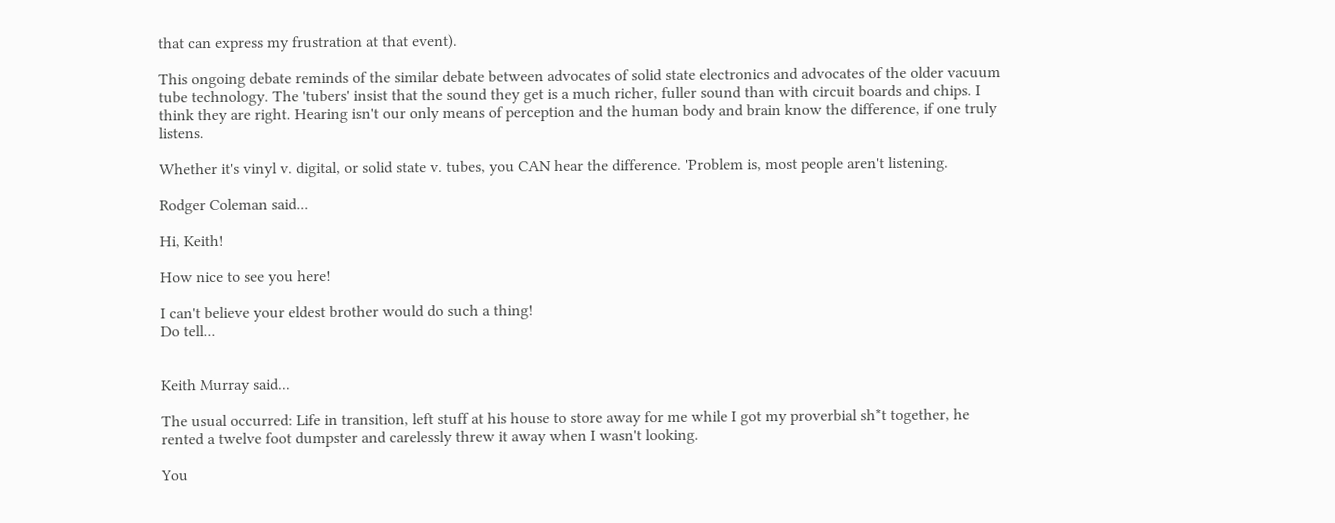that can express my frustration at that event).

This ongoing debate reminds of the similar debate between advocates of solid state electronics and advocates of the older vacuum tube technology. The 'tubers' insist that the sound they get is a much richer, fuller sound than with circuit boards and chips. I think they are right. Hearing isn't our only means of perception and the human body and brain know the difference, if one truly listens.

Whether it's vinyl v. digital, or solid state v. tubes, you CAN hear the difference. 'Problem is, most people aren't listening.

Rodger Coleman said...

Hi, Keith!

How nice to see you here!

I can't believe your eldest brother would do such a thing!
Do tell...


Keith Murray said...

The usual occurred: Life in transition, left stuff at his house to store away for me while I got my proverbial sh*t together, he rented a twelve foot dumpster and carelessly threw it away when I wasn't looking.

You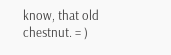know, that old chestnut. = )